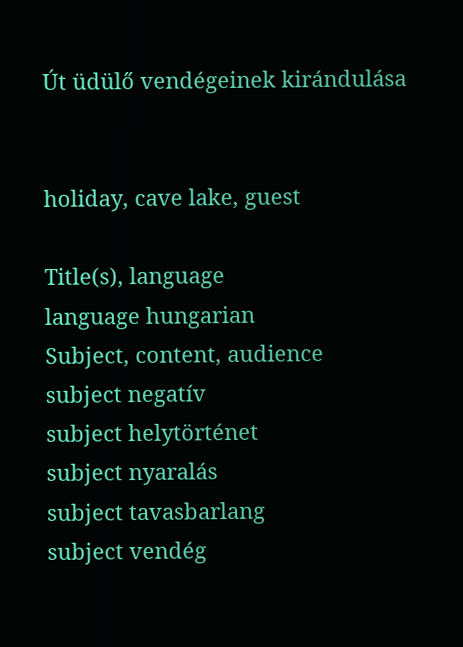Út üdülő vendégeinek kirándulása


holiday, cave lake, guest

Title(s), language
language hungarian
Subject, content, audience
subject negatív
subject helytörténet
subject nyaralás
subject tavasbarlang
subject vendég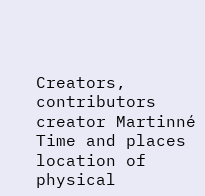Creators, contributors
creator Martinné
Time and places
location of physical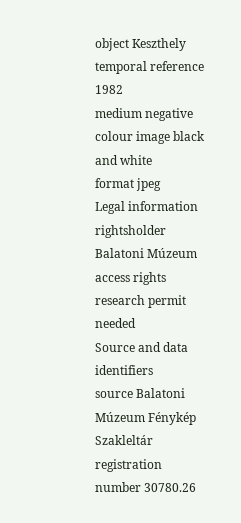object Keszthely
temporal reference 1982
medium negative
colour image black and white
format jpeg
Legal information
rightsholder Balatoni Múzeum
access rights research permit needed
Source and data identifiers
source Balatoni Múzeum Fénykép Szakleltár
registration number 30780.26